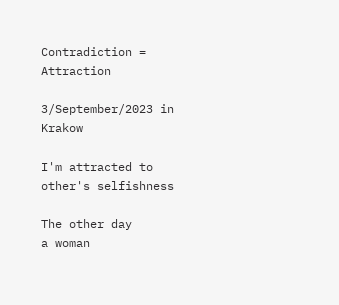Contradiction = Attraction

3/September/2023 in Krakow

I'm attracted to other's selfishness

The other day
a woman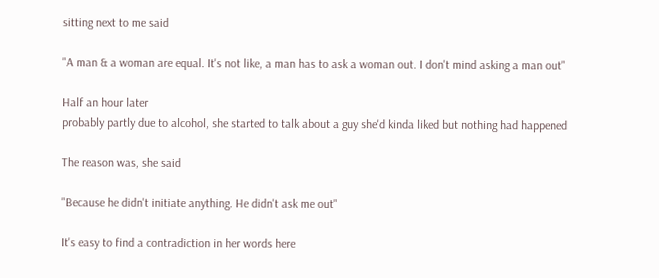sitting next to me said

"A man & a woman are equal. It's not like, a man has to ask a woman out. I don't mind asking a man out"

Half an hour later
probably partly due to alcohol, she started to talk about a guy she'd kinda liked but nothing had happened

The reason was, she said

"Because he didn't initiate anything. He didn't ask me out"

It's easy to find a contradiction in her words here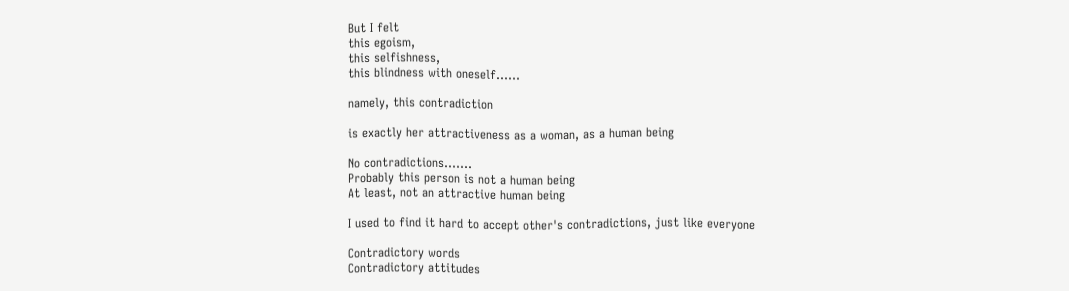But I felt
this egoism,
this selfishness,
this blindness with oneself......

namely, this contradiction

is exactly her attractiveness as a woman, as a human being

No contradictions.......
Probably this person is not a human being
At least, not an attractive human being

I used to find it hard to accept other's contradictions, just like everyone

Contradictory words
Contradictory attitudes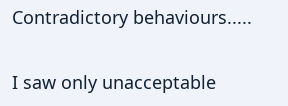Contradictory behaviours.....

I saw only unacceptable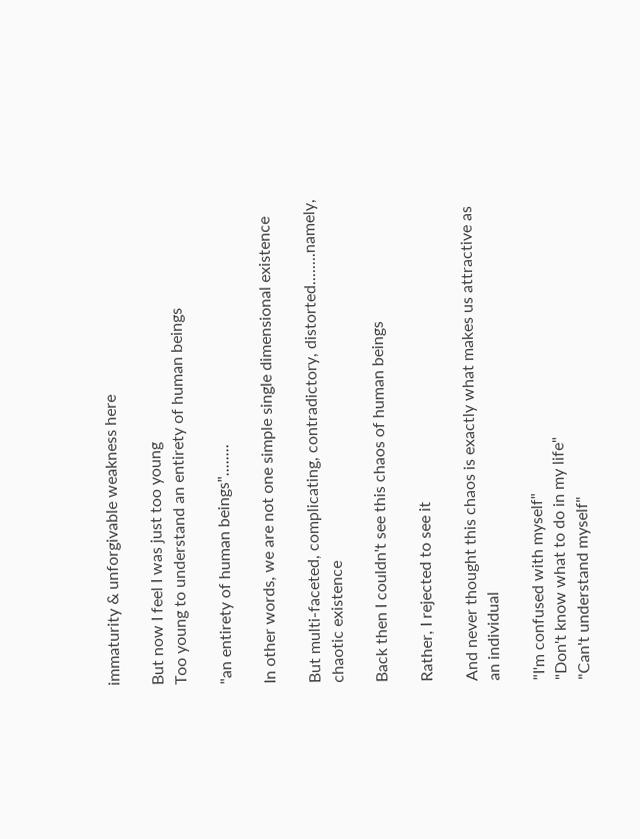immaturity & unforgivable weakness here

But now I feel I was just too young
Too young to understand an entirety of human beings

"an entirety of human beings"........

In other words, we are not one simple single dimensional existence

But multi-faceted, complicating, contradictory, distorted........namely, chaotic existence

Back then I couldn't see this chaos of human beings

Rather, I rejected to see it

And never thought this chaos is exactly what makes us attractive as an individual

"I'm confused with myself"
"Don't know what to do in my life"
"Can't understand myself"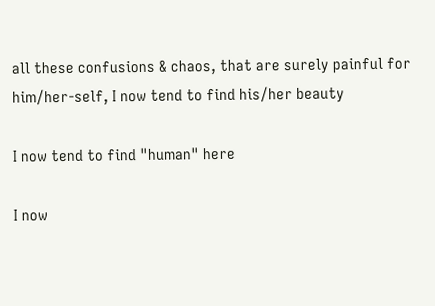all these confusions & chaos, that are surely painful for him/her-self, I now tend to find his/her beauty

I now tend to find "human" here

I now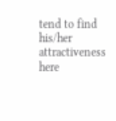tend to find his/her attractiveness here